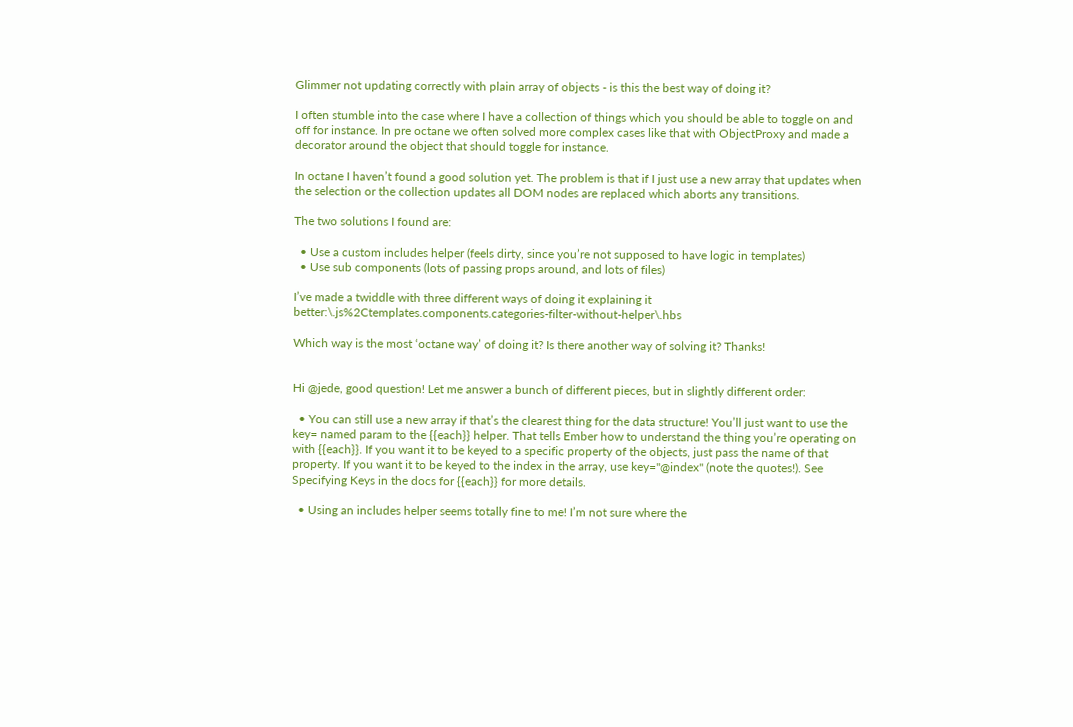Glimmer not updating correctly with plain array of objects - is this the best way of doing it?

I often stumble into the case where I have a collection of things which you should be able to toggle on and off for instance. In pre octane we often solved more complex cases like that with ObjectProxy and made a decorator around the object that should toggle for instance.

In octane I haven’t found a good solution yet. The problem is that if I just use a new array that updates when the selection or the collection updates all DOM nodes are replaced which aborts any transitions.

The two solutions I found are:

  • Use a custom includes helper (feels dirty, since you’re not supposed to have logic in templates)
  • Use sub components (lots of passing props around, and lots of files)

I’ve made a twiddle with three different ways of doing it explaining it better:\.js%2Ctemplates.components.categories-filter-without-helper\.hbs

Which way is the most ‘octane way’ of doing it? Is there another way of solving it? Thanks!


Hi @jede, good question! Let me answer a bunch of different pieces, but in slightly different order:

  • You can still use a new array if that’s the clearest thing for the data structure! You’ll just want to use the key= named param to the {{each}} helper. That tells Ember how to understand the thing you’re operating on with {{each}}. If you want it to be keyed to a specific property of the objects, just pass the name of that property. If you want it to be keyed to the index in the array, use key="@index" (note the quotes!). See Specifying Keys in the docs for {{each}} for more details.

  • Using an includes helper seems totally fine to me! I’m not sure where the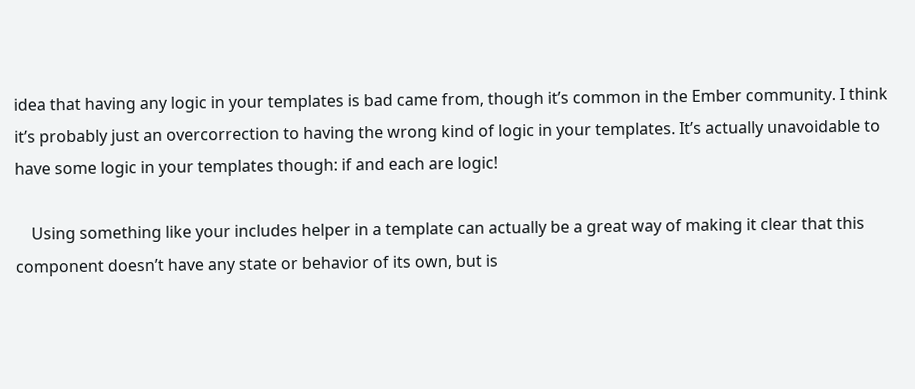idea that having any logic in your templates is bad came from, though it’s common in the Ember community. I think it’s probably just an overcorrection to having the wrong kind of logic in your templates. It’s actually unavoidable to have some logic in your templates though: if and each are logic!

    Using something like your includes helper in a template can actually be a great way of making it clear that this component doesn’t have any state or behavior of its own, but is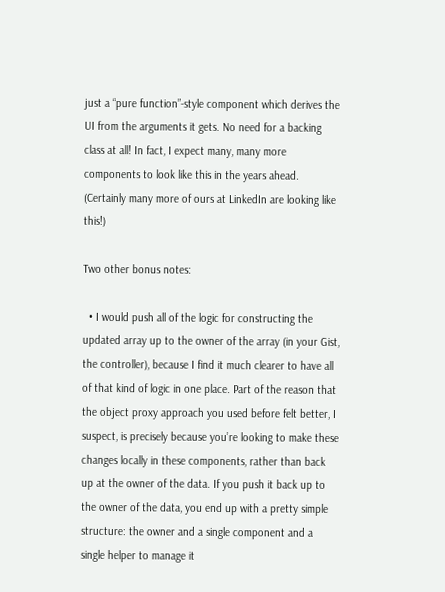just a “pure function”-style component which derives the UI from the arguments it gets. No need for a backing class at all! In fact, I expect many, many more components to look like this in the years ahead. (Certainly many more of ours at LinkedIn are looking like this!)

Two other bonus notes:

  • I would push all of the logic for constructing the updated array up to the owner of the array (in your Gist, the controller), because I find it much clearer to have all of that kind of logic in one place. Part of the reason that the object proxy approach you used before felt better, I suspect, is precisely because you’re looking to make these changes locally in these components, rather than back up at the owner of the data. If you push it back up to the owner of the data, you end up with a pretty simple structure: the owner and a single component and a single helper to manage it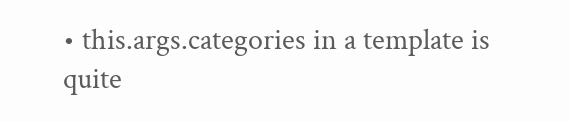• this.args.categories in a template is quite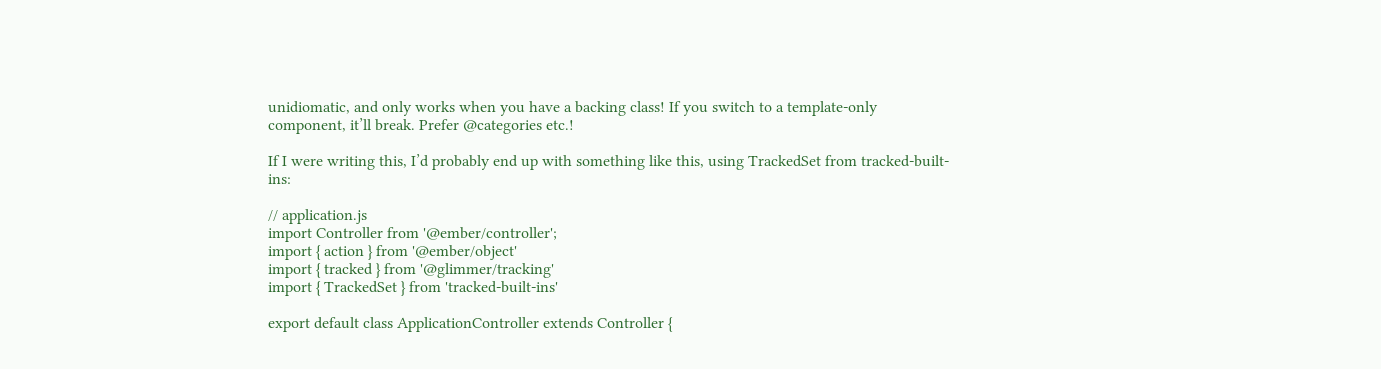unidiomatic, and only works when you have a backing class! If you switch to a template-only component, it’ll break. Prefer @categories etc.!

If I were writing this, I’d probably end up with something like this, using TrackedSet from tracked-built-ins:

// application.js
import Controller from '@ember/controller';
import { action } from '@ember/object'
import { tracked } from '@glimmer/tracking'
import { TrackedSet } from 'tracked-built-ins'

export default class ApplicationController extends Controller {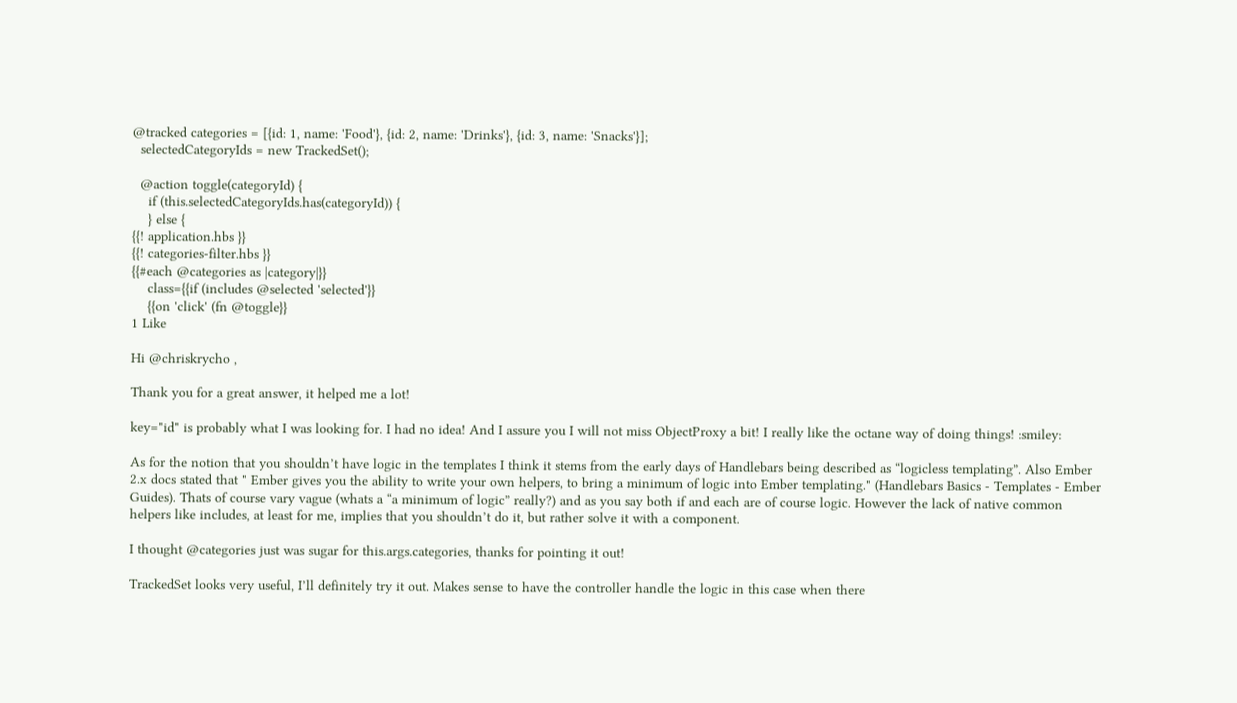@tracked categories = [{id: 1, name: 'Food'}, {id: 2, name: 'Drinks'}, {id: 3, name: 'Snacks'}];
  selectedCategoryIds = new TrackedSet();

  @action toggle(categoryId) {
    if (this.selectedCategoryIds.has(categoryId)) {
    } else {
{{! application.hbs }}
{{! categories-filter.hbs }}
{{#each @categories as |category|}}
    class={{if (includes @selected 'selected'}}
    {{on 'click' (fn @toggle}}
1 Like

Hi @chriskrycho ,

Thank you for a great answer, it helped me a lot!

key="id" is probably what I was looking for. I had no idea! And I assure you I will not miss ObjectProxy a bit! I really like the octane way of doing things! :smiley:

As for the notion that you shouldn’t have logic in the templates I think it stems from the early days of Handlebars being described as “logicless templating”. Also Ember 2.x docs stated that " Ember gives you the ability to write your own helpers, to bring a minimum of logic into Ember templating." (Handlebars Basics - Templates - Ember Guides). Thats of course vary vague (whats a “a minimum of logic” really?) and as you say both if and each are of course logic. However the lack of native common helpers like includes, at least for me, implies that you shouldn’t do it, but rather solve it with a component.

I thought @categories just was sugar for this.args.categories, thanks for pointing it out!

TrackedSet looks very useful, I’ll definitely try it out. Makes sense to have the controller handle the logic in this case when there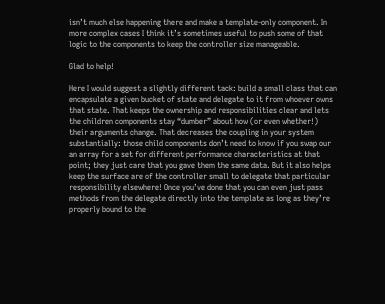isn’t much else happening there and make a template-only component. In more complex cases I think it’s sometimes useful to push some of that logic to the components to keep the controller size manageable.

Glad to help!

Here I would suggest a slightly different tack: build a small class that can encapsulate a given bucket of state and delegate to it from whoever owns that state. That keeps the ownership and responsibilities clear and lets the children components stay “dumber” about how (or even whether!) their arguments change. That decreases the coupling in your system substantially: those child components don’t need to know if you swap our an array for a set for different performance characteristics at that point; they just care that you gave them the same data. But it also helps keep the surface are of the controller small to delegate that particular responsibility elsewhere! Once you’ve done that you can even just pass methods from the delegate directly into the template as long as they’re properly bound to the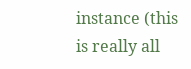instance (this is really all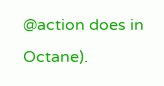@action does in Octane).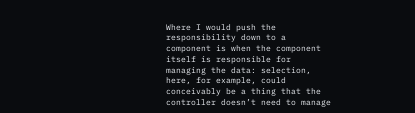Where I would push the responsibility down to a component is when the component itself is responsible for managing the data: selection, here, for example, could conceivably be a thing that the controller doesn’t need to manage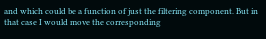and which could be a function of just the filtering component. But in that case I would move the corresponding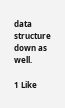data structure down as well.

1 Like